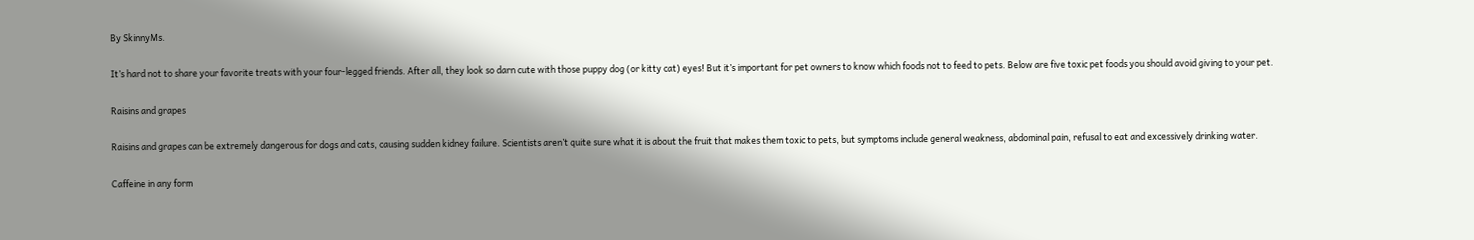By SkinnyMs.

It’s hard not to share your favorite treats with your four-legged friends. After all, they look so darn cute with those puppy dog (or kitty cat) eyes! But it’s important for pet owners to know which foods not to feed to pets. Below are five toxic pet foods you should avoid giving to your pet.

Raisins and grapes

Raisins and grapes can be extremely dangerous for dogs and cats, causing sudden kidney failure. Scientists aren’t quite sure what it is about the fruit that makes them toxic to pets, but symptoms include general weakness, abdominal pain, refusal to eat and excessively drinking water.

Caffeine in any form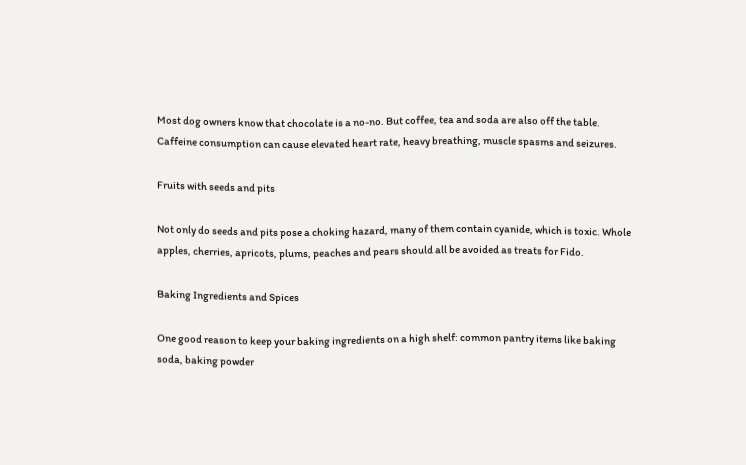Most dog owners know that chocolate is a no-no. But coffee, tea and soda are also off the table. Caffeine consumption can cause elevated heart rate, heavy breathing, muscle spasms and seizures.

Fruits with seeds and pits

Not only do seeds and pits pose a choking hazard, many of them contain cyanide, which is toxic. Whole apples, cherries, apricots, plums, peaches and pears should all be avoided as treats for Fido.

Baking Ingredients and Spices

One good reason to keep your baking ingredients on a high shelf: common pantry items like baking soda, baking powder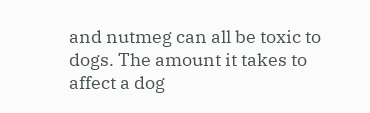and nutmeg can all be toxic to dogs. The amount it takes to affect a dog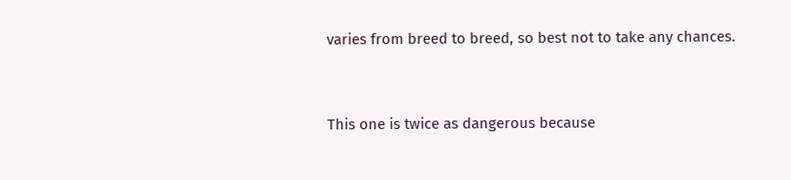varies from breed to breed, so best not to take any chances.


This one is twice as dangerous because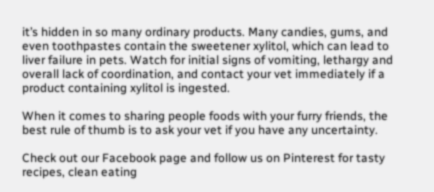it’s hidden in so many ordinary products. Many candies, gums, and even toothpastes contain the sweetener xylitol, which can lead to liver failure in pets. Watch for initial signs of vomiting, lethargy and overall lack of coordination, and contact your vet immediately if a product containing xylitol is ingested.

When it comes to sharing people foods with your furry friends, the best rule of thumb is to ask your vet if you have any uncertainty.

Check out our Facebook page and follow us on Pinterest for tasty recipes, clean eating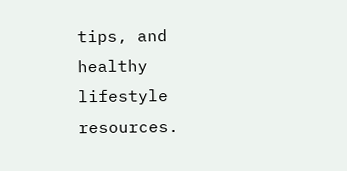tips, and healthy lifestyle resources.